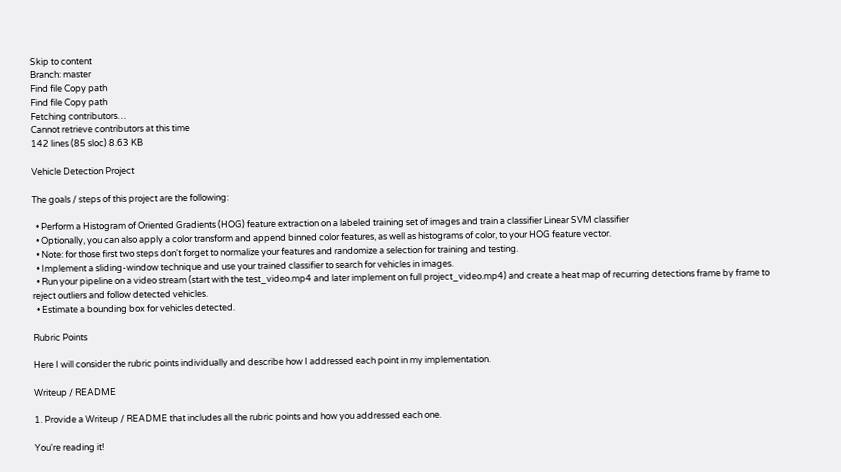Skip to content
Branch: master
Find file Copy path
Find file Copy path
Fetching contributors…
Cannot retrieve contributors at this time
142 lines (85 sloc) 8.63 KB

Vehicle Detection Project

The goals / steps of this project are the following:

  • Perform a Histogram of Oriented Gradients (HOG) feature extraction on a labeled training set of images and train a classifier Linear SVM classifier
  • Optionally, you can also apply a color transform and append binned color features, as well as histograms of color, to your HOG feature vector.
  • Note: for those first two steps don't forget to normalize your features and randomize a selection for training and testing.
  • Implement a sliding-window technique and use your trained classifier to search for vehicles in images.
  • Run your pipeline on a video stream (start with the test_video.mp4 and later implement on full project_video.mp4) and create a heat map of recurring detections frame by frame to reject outliers and follow detected vehicles.
  • Estimate a bounding box for vehicles detected.

Rubric Points

Here I will consider the rubric points individually and describe how I addressed each point in my implementation.

Writeup / README

1. Provide a Writeup / README that includes all the rubric points and how you addressed each one.

You're reading it!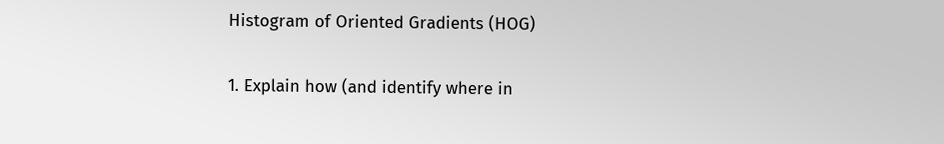Histogram of Oriented Gradients (HOG)

1. Explain how (and identify where in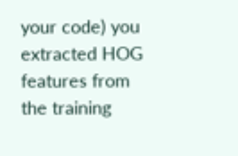your code) you extracted HOG features from the training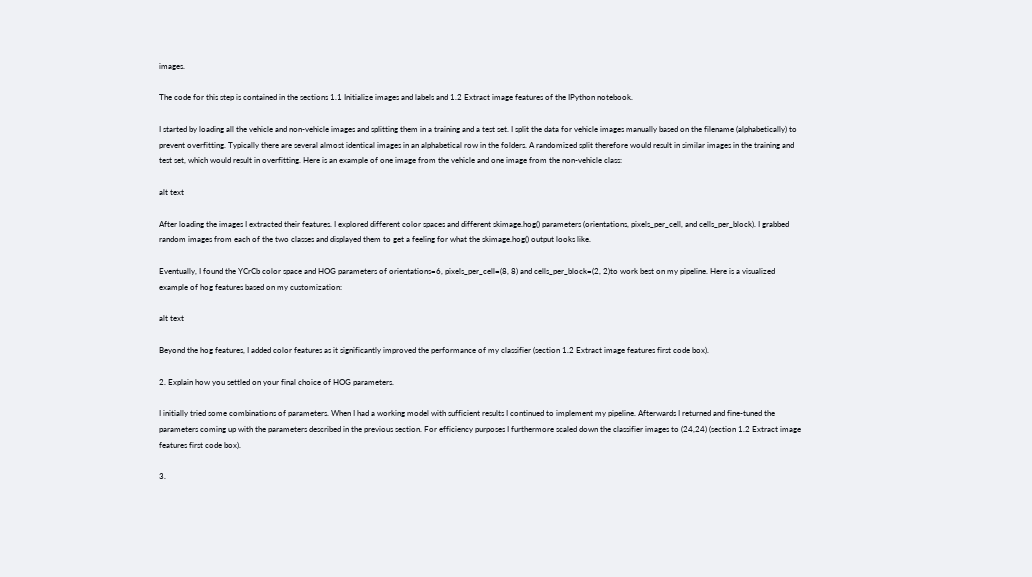images.

The code for this step is contained in the sections 1.1 Initialize images and labels and 1.2 Extract image features of the IPython notebook.

I started by loading all the vehicle and non-vehicle images and splitting them in a training and a test set. I split the data for vehicle images manually based on the filename (alphabetically) to prevent overfitting. Typically there are several almost identical images in an alphabetical row in the folders. A randomized split therefore would result in similar images in the training and test set, which would result in overfitting. Here is an example of one image from the vehicle and one image from the non-vehicle class:

alt text

After loading the images I extracted their features. I explored different color spaces and different skimage.hog() parameters (orientations, pixels_per_cell, and cells_per_block). I grabbed random images from each of the two classes and displayed them to get a feeling for what the skimage.hog() output looks like.

Eventually, I found the YCrCb color space and HOG parameters of orientations=6, pixels_per_cell=(8, 8) and cells_per_block=(2, 2)to work best on my pipeline. Here is a visualized example of hog features based on my customization:

alt text

Beyond the hog features, I added color features as it significantly improved the performance of my classifier (section 1.2 Extract image features first code box).

2. Explain how you settled on your final choice of HOG parameters.

I initially tried some combinations of parameters. When I had a working model with sufficient results I continued to implement my pipeline. Afterwards I returned and fine-tuned the parameters coming up with the parameters described in the previous section. For efficiency purposes I furthermore scaled down the classifier images to (24,24) (section 1.2 Extract image features first code box).

3.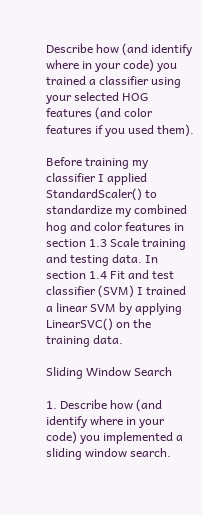Describe how (and identify where in your code) you trained a classifier using your selected HOG features (and color features if you used them).

Before training my classifier I applied StandardScaler() to standardize my combined hog and color features in section 1.3 Scale training and testing data. In section 1.4 Fit and test classifier (SVM) I trained a linear SVM by applying LinearSVC() on the training data.

Sliding Window Search

1. Describe how (and identify where in your code) you implemented a sliding window search.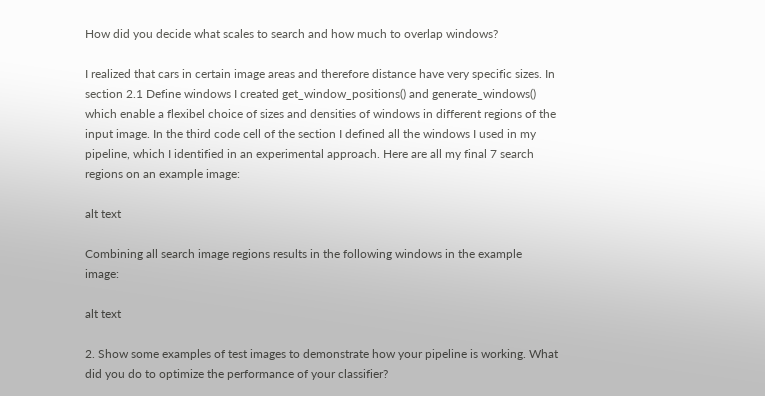How did you decide what scales to search and how much to overlap windows?

I realized that cars in certain image areas and therefore distance have very specific sizes. In section 2.1 Define windows I created get_window_positions() and generate_windows() which enable a flexibel choice of sizes and densities of windows in different regions of the input image. In the third code cell of the section I defined all the windows I used in my pipeline, which I identified in an experimental approach. Here are all my final 7 search regions on an example image:

alt text

Combining all search image regions results in the following windows in the example image:

alt text

2. Show some examples of test images to demonstrate how your pipeline is working. What did you do to optimize the performance of your classifier?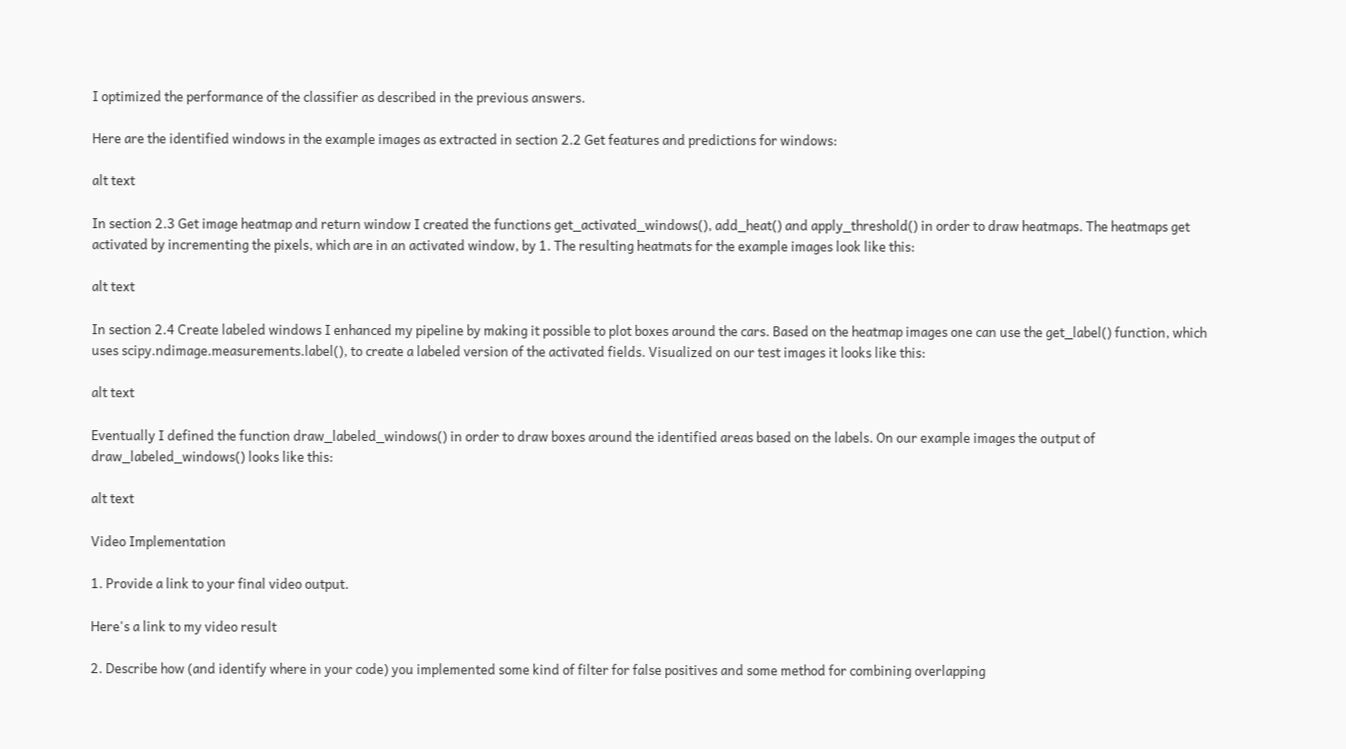I optimized the performance of the classifier as described in the previous answers.

Here are the identified windows in the example images as extracted in section 2.2 Get features and predictions for windows:

alt text

In section 2.3 Get image heatmap and return window I created the functions get_activated_windows(), add_heat() and apply_threshold() in order to draw heatmaps. The heatmaps get activated by incrementing the pixels, which are in an activated window, by 1. The resulting heatmats for the example images look like this:

alt text

In section 2.4 Create labeled windows I enhanced my pipeline by making it possible to plot boxes around the cars. Based on the heatmap images one can use the get_label() function, which uses scipy.ndimage.measurements.label(), to create a labeled version of the activated fields. Visualized on our test images it looks like this:

alt text

Eventually I defined the function draw_labeled_windows() in order to draw boxes around the identified areas based on the labels. On our example images the output of draw_labeled_windows() looks like this:

alt text

Video Implementation

1. Provide a link to your final video output.

Here's a link to my video result

2. Describe how (and identify where in your code) you implemented some kind of filter for false positives and some method for combining overlapping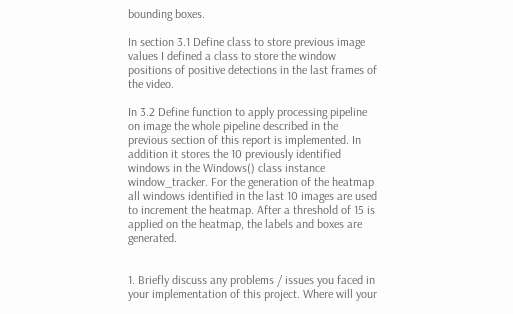bounding boxes.

In section 3.1 Define class to store previous image values I defined a class to store the window positions of positive detections in the last frames of the video.

In 3.2 Define function to apply processing pipeline on image the whole pipeline described in the previous section of this report is implemented. In addition it stores the 10 previously identified windows in the Windows() class instance window_tracker. For the generation of the heatmap all windows identified in the last 10 images are used to increment the heatmap. After a threshold of 15 is applied on the heatmap, the labels and boxes are generated.


1. Briefly discuss any problems / issues you faced in your implementation of this project. Where will your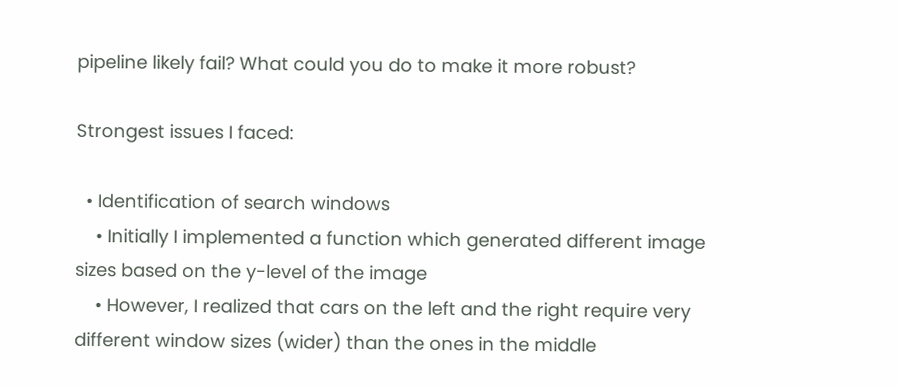pipeline likely fail? What could you do to make it more robust?

Strongest issues I faced:

  • Identification of search windows
    • Initially I implemented a function which generated different image sizes based on the y-level of the image
    • However, I realized that cars on the left and the right require very different window sizes (wider) than the ones in the middle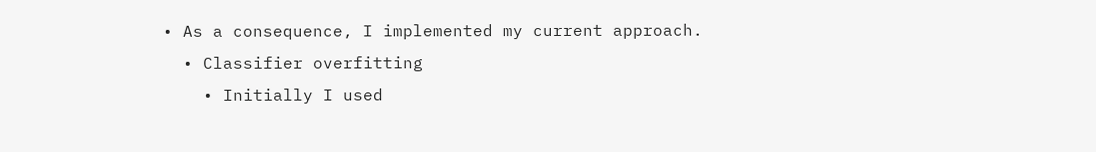• As a consequence, I implemented my current approach.
  • Classifier overfitting
    • Initially I used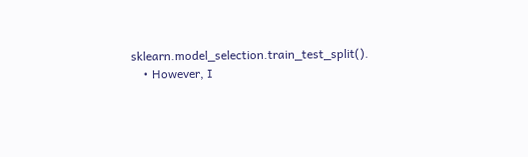sklearn.model_selection.train_test_split().
    • However, I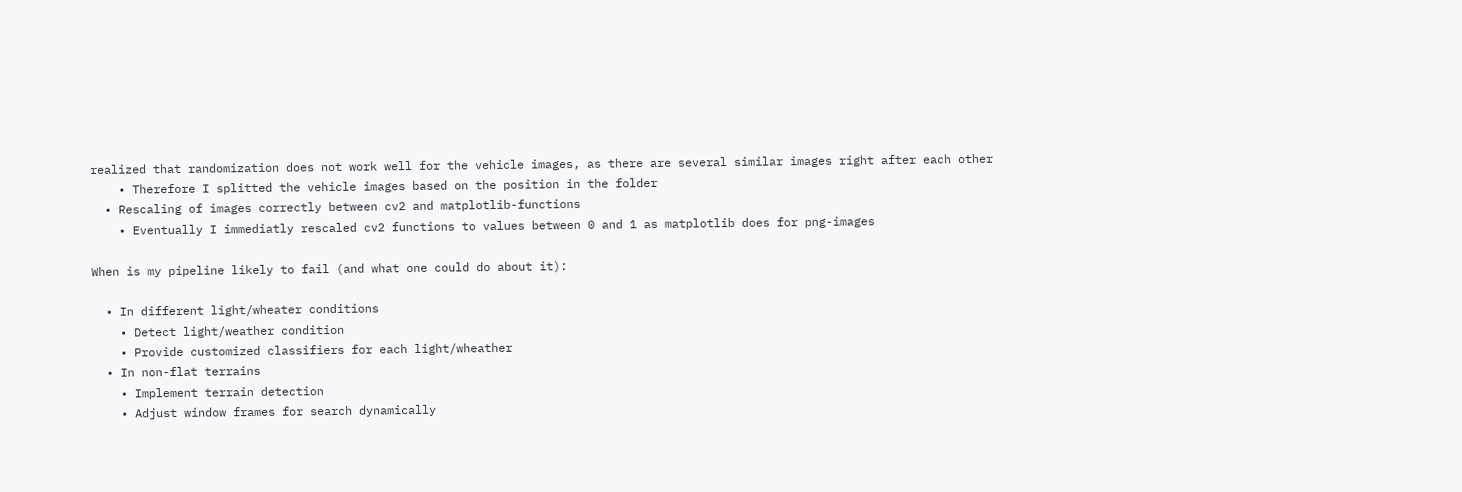realized that randomization does not work well for the vehicle images, as there are several similar images right after each other
    • Therefore I splitted the vehicle images based on the position in the folder
  • Rescaling of images correctly between cv2 and matplotlib-functions
    • Eventually I immediatly rescaled cv2 functions to values between 0 and 1 as matplotlib does for png-images

When is my pipeline likely to fail (and what one could do about it):

  • In different light/wheater conditions
    • Detect light/weather condition
    • Provide customized classifiers for each light/wheather
  • In non-flat terrains
    • Implement terrain detection
    • Adjust window frames for search dynamically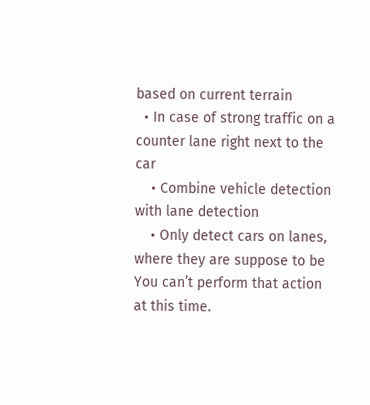based on current terrain
  • In case of strong traffic on a counter lane right next to the car
    • Combine vehicle detection with lane detection
    • Only detect cars on lanes, where they are suppose to be
You can’t perform that action at this time.